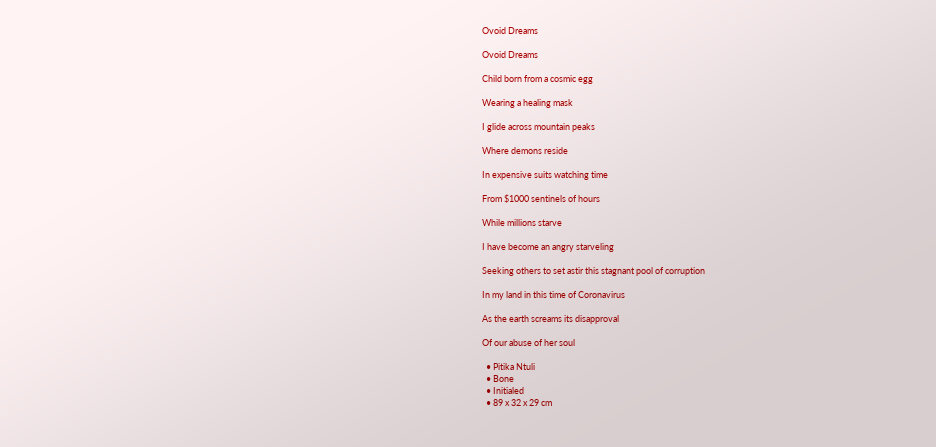Ovoid Dreams

Ovoid Dreams

Child born from a cosmic egg

Wearing a healing mask

I glide across mountain peaks

Where demons reside

In expensive suits watching time

From $1000 sentinels of hours

While millions starve

I have become an angry starveling

Seeking others to set astir this stagnant pool of corruption

In my land in this time of Coronavirus

As the earth screams its disapproval

Of our abuse of her soul

  • Pitika Ntuli
  • Bone
  • Initialed
  • 89 x 32 x 29 cm